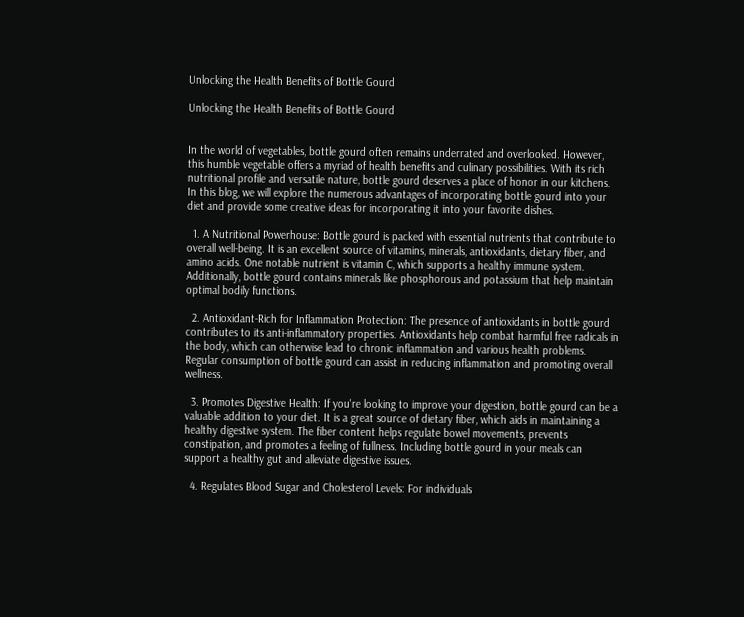Unlocking the Health Benefits of Bottle Gourd

Unlocking the Health Benefits of Bottle Gourd


In the world of vegetables, bottle gourd often remains underrated and overlooked. However, this humble vegetable offers a myriad of health benefits and culinary possibilities. With its rich nutritional profile and versatile nature, bottle gourd deserves a place of honor in our kitchens. In this blog, we will explore the numerous advantages of incorporating bottle gourd into your diet and provide some creative ideas for incorporating it into your favorite dishes.

  1. A Nutritional Powerhouse: Bottle gourd is packed with essential nutrients that contribute to overall well-being. It is an excellent source of vitamins, minerals, antioxidants, dietary fiber, and amino acids. One notable nutrient is vitamin C, which supports a healthy immune system. Additionally, bottle gourd contains minerals like phosphorous and potassium that help maintain optimal bodily functions.

  2. Antioxidant-Rich for Inflammation Protection: The presence of antioxidants in bottle gourd contributes to its anti-inflammatory properties. Antioxidants help combat harmful free radicals in the body, which can otherwise lead to chronic inflammation and various health problems. Regular consumption of bottle gourd can assist in reducing inflammation and promoting overall wellness.

  3. Promotes Digestive Health: If you're looking to improve your digestion, bottle gourd can be a valuable addition to your diet. It is a great source of dietary fiber, which aids in maintaining a healthy digestive system. The fiber content helps regulate bowel movements, prevents constipation, and promotes a feeling of fullness. Including bottle gourd in your meals can support a healthy gut and alleviate digestive issues.

  4. Regulates Blood Sugar and Cholesterol Levels: For individuals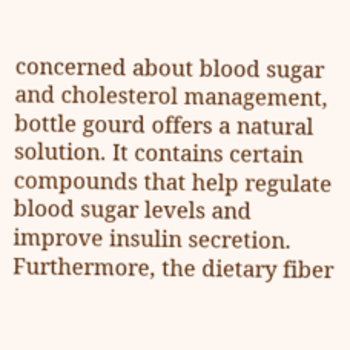concerned about blood sugar and cholesterol management, bottle gourd offers a natural solution. It contains certain compounds that help regulate blood sugar levels and improve insulin secretion. Furthermore, the dietary fiber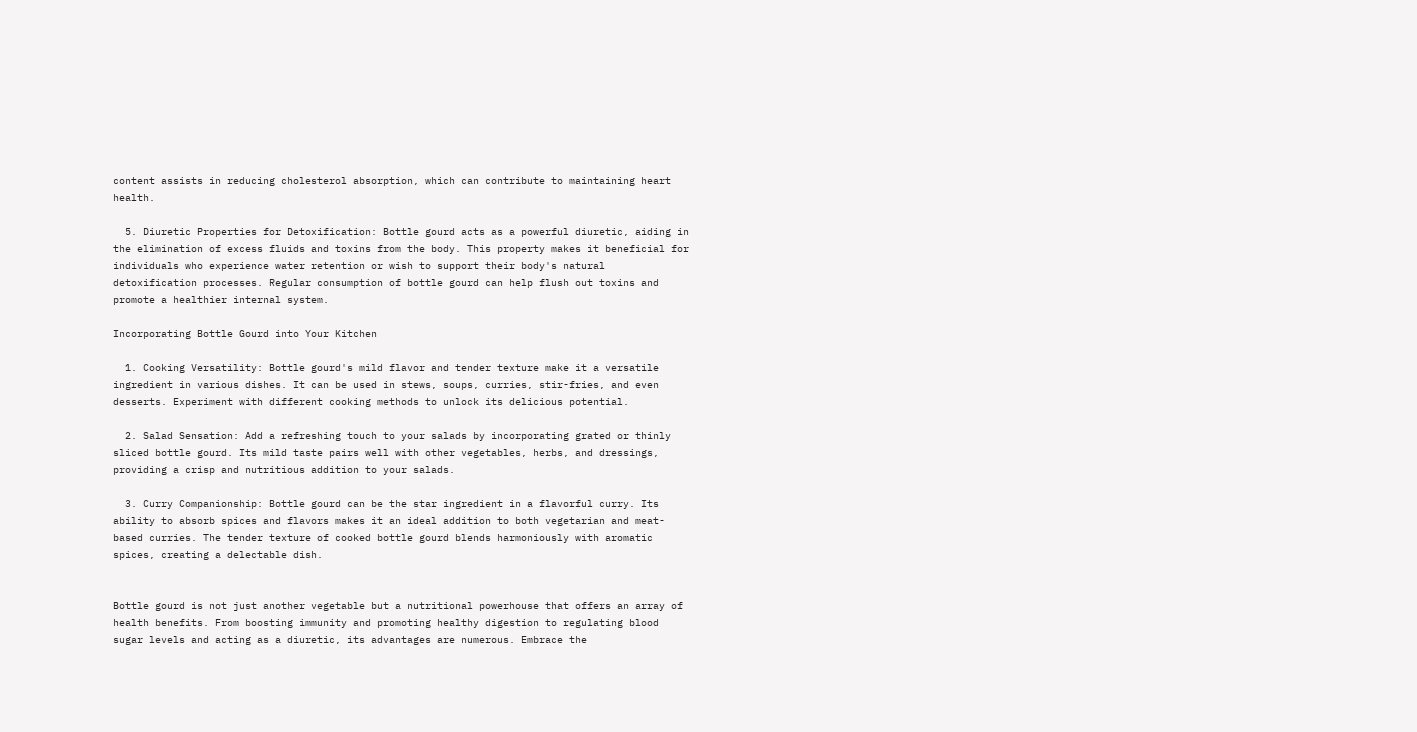content assists in reducing cholesterol absorption, which can contribute to maintaining heart health.

  5. Diuretic Properties for Detoxification: Bottle gourd acts as a powerful diuretic, aiding in the elimination of excess fluids and toxins from the body. This property makes it beneficial for individuals who experience water retention or wish to support their body's natural detoxification processes. Regular consumption of bottle gourd can help flush out toxins and promote a healthier internal system.

Incorporating Bottle Gourd into Your Kitchen

  1. Cooking Versatility: Bottle gourd's mild flavor and tender texture make it a versatile ingredient in various dishes. It can be used in stews, soups, curries, stir-fries, and even desserts. Experiment with different cooking methods to unlock its delicious potential.

  2. Salad Sensation: Add a refreshing touch to your salads by incorporating grated or thinly sliced bottle gourd. Its mild taste pairs well with other vegetables, herbs, and dressings, providing a crisp and nutritious addition to your salads.

  3. Curry Companionship: Bottle gourd can be the star ingredient in a flavorful curry. Its ability to absorb spices and flavors makes it an ideal addition to both vegetarian and meat-based curries. The tender texture of cooked bottle gourd blends harmoniously with aromatic spices, creating a delectable dish.


Bottle gourd is not just another vegetable but a nutritional powerhouse that offers an array of health benefits. From boosting immunity and promoting healthy digestion to regulating blood sugar levels and acting as a diuretic, its advantages are numerous. Embrace the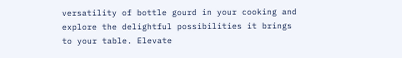versatility of bottle gourd in your cooking and explore the delightful possibilities it brings to your table. Elevate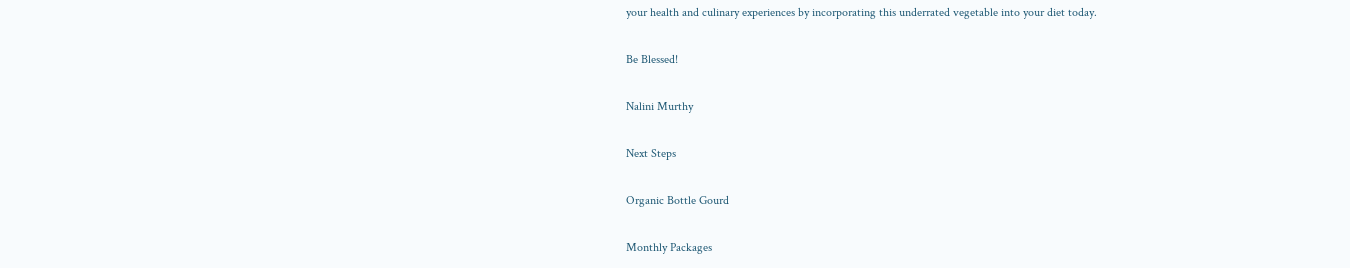your health and culinary experiences by incorporating this underrated vegetable into your diet today.

Be Blessed!

Nalini Murthy

Next Steps

Organic Bottle Gourd

Monthly Packages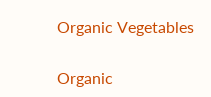Organic Vegetables

Organic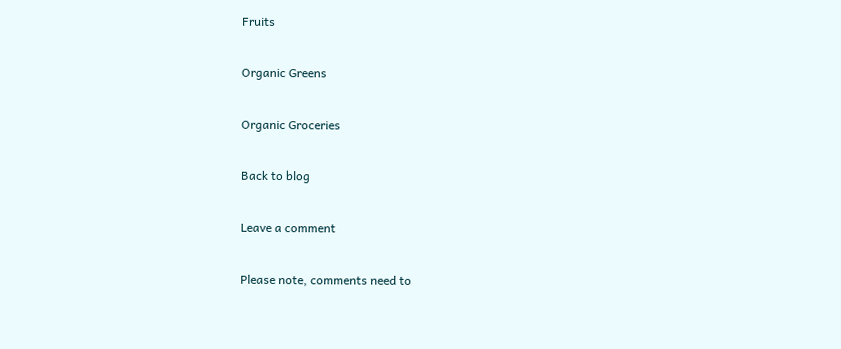Fruits

Organic Greens

Organic Groceries

Back to blog

Leave a comment

Please note, comments need to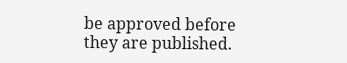be approved before they are published.